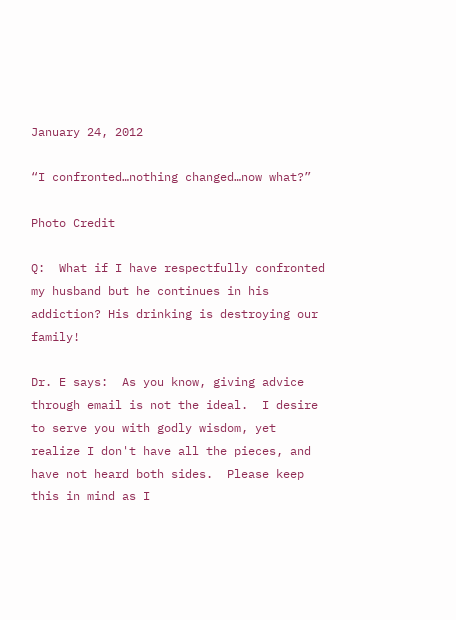January 24, 2012

“I confronted…nothing changed…now what?”

Photo Credit

Q:  What if I have respectfully confronted my husband but he continues in his addiction? His drinking is destroying our family!

Dr. E says:  As you know, giving advice through email is not the ideal.  I desire to serve you with godly wisdom, yet realize I don't have all the pieces, and have not heard both sides.  Please keep this in mind as I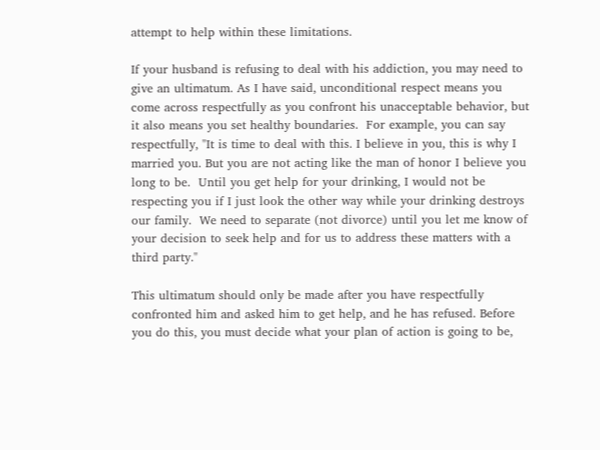attempt to help within these limitations.

If your husband is refusing to deal with his addiction, you may need to give an ultimatum. As I have said, unconditional respect means you come across respectfully as you confront his unacceptable behavior, but it also means you set healthy boundaries.  For example, you can say respectfully, "It is time to deal with this. I believe in you, this is why I married you. But you are not acting like the man of honor I believe you long to be.  Until you get help for your drinking, I would not be respecting you if I just look the other way while your drinking destroys our family.  We need to separate (not divorce) until you let me know of your decision to seek help and for us to address these matters with a third party."

This ultimatum should only be made after you have respectfully confronted him and asked him to get help, and he has refused. Before you do this, you must decide what your plan of action is going to be,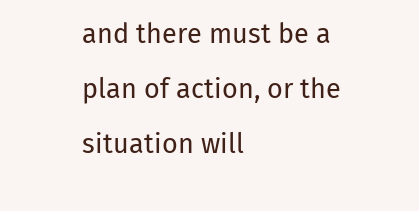and there must be a plan of action, or the situation will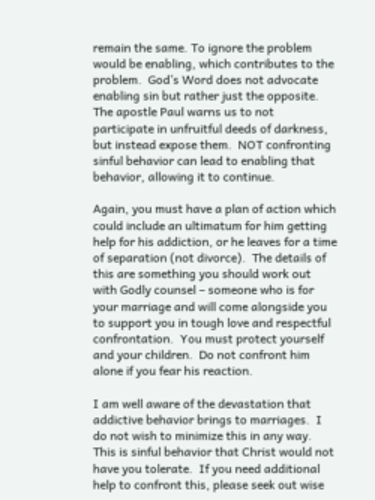remain the same. To ignore the problem would be enabling, which contributes to the problem.  God’s Word does not advocate enabling sin but rather just the opposite. The apostle Paul warns us to not participate in unfruitful deeds of darkness, but instead expose them.  NOT confronting sinful behavior can lead to enabling that behavior, allowing it to continue.

Again, you must have a plan of action which could include an ultimatum for him getting help for his addiction, or he leaves for a time of separation (not divorce).  The details of this are something you should work out with Godly counsel – someone who is for your marriage and will come alongside you to support you in tough love and respectful confrontation.  You must protect yourself and your children.  Do not confront him alone if you fear his reaction.

I am well aware of the devastation that addictive behavior brings to marriages.  I do not wish to minimize this in any way. This is sinful behavior that Christ would not have you tolerate.  If you need additional help to confront this, please seek out wise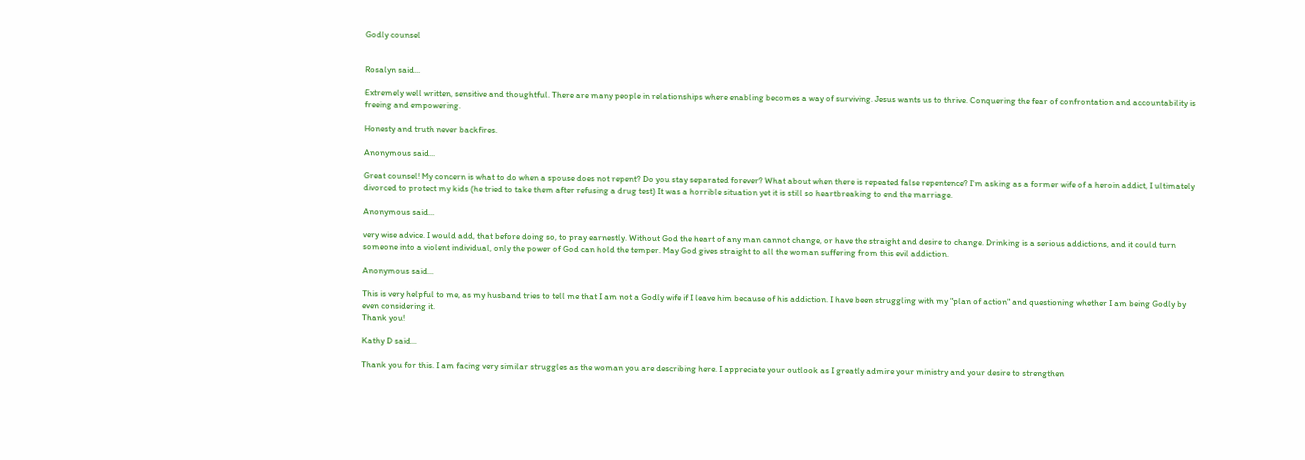Godly counsel


Rosalyn said...

Extremely well written, sensitive and thoughtful. There are many people in relationships where enabling becomes a way of surviving. Jesus wants us to thrive. Conquering the fear of confrontation and accountability is freeing and empowering.

Honesty and truth never backfires.

Anonymous said...

Great counsel! My concern is what to do when a spouse does not repent? Do you stay separated forever? What about when there is repeated false repentence? I'm asking as a former wife of a heroin addict, I ultimately divorced to protect my kids (he tried to take them after refusing a drug test) It was a horrible situation yet it is still so heartbreaking to end the marriage.

Anonymous said...

very wise advice. I would add, that before doing so, to pray earnestly. Without God the heart of any man cannot change, or have the straight and desire to change. Drinking is a serious addictions, and it could turn someone into a violent individual, only the power of God can hold the temper. May God gives straight to all the woman suffering from this evil addiction.

Anonymous said...

This is very helpful to me, as my husband tries to tell me that I am not a Godly wife if I leave him because of his addiction. I have been struggling with my "plan of action" and questioning whether I am being Godly by even considering it.
Thank you!

Kathy D said...

Thank you for this. I am facing very similar struggles as the woman you are describing here. I appreciate your outlook as I greatly admire your ministry and your desire to strengthen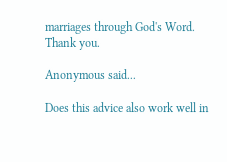marriages through God's Word.
Thank you.

Anonymous said...

Does this advice also work well in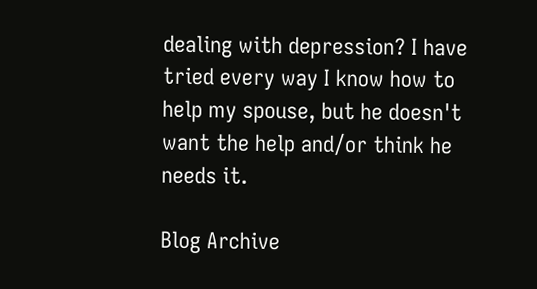dealing with depression? I have tried every way I know how to help my spouse, but he doesn't want the help and/or think he needs it.

Blog Archive